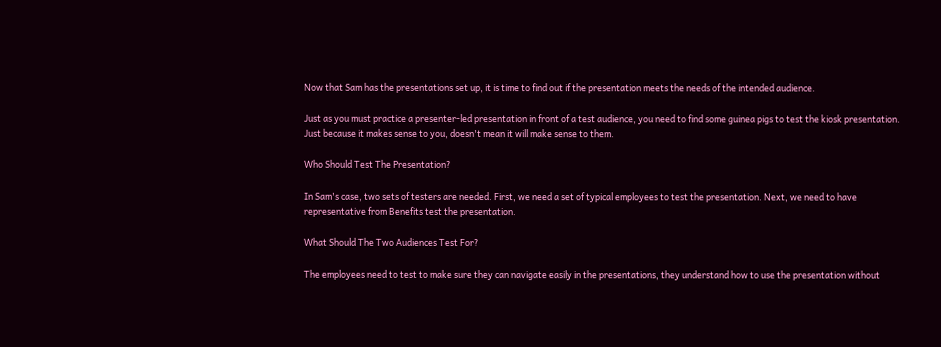Now that Sam has the presentations set up, it is time to find out if the presentation meets the needs of the intended audience.

Just as you must practice a presenter-led presentation in front of a test audience, you need to find some guinea pigs to test the kiosk presentation. Just because it makes sense to you, doesn't mean it will make sense to them.

Who Should Test The Presentation?

In Sam's case, two sets of testers are needed. First, we need a set of typical employees to test the presentation. Next, we need to have representative from Benefits test the presentation.

What Should The Two Audiences Test For?

The employees need to test to make sure they can navigate easily in the presentations, they understand how to use the presentation without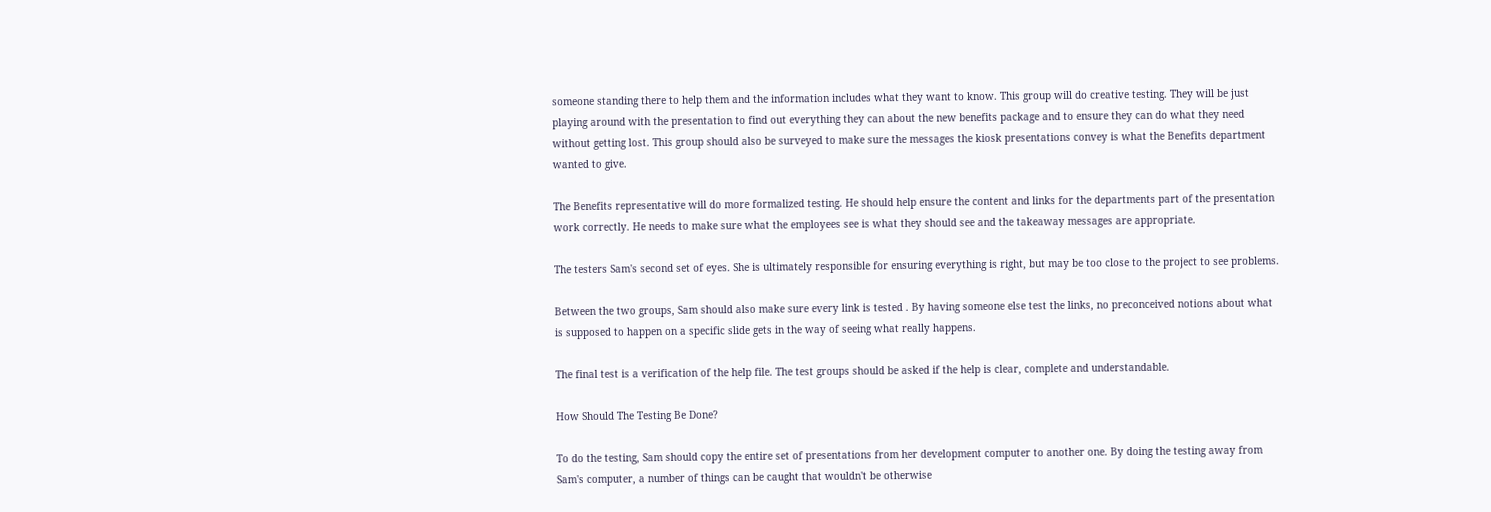someone standing there to help them and the information includes what they want to know. This group will do creative testing. They will be just playing around with the presentation to find out everything they can about the new benefits package and to ensure they can do what they need without getting lost. This group should also be surveyed to make sure the messages the kiosk presentations convey is what the Benefits department wanted to give.

The Benefits representative will do more formalized testing. He should help ensure the content and links for the departments part of the presentation work correctly. He needs to make sure what the employees see is what they should see and the takeaway messages are appropriate.

The testers Sam's second set of eyes. She is ultimately responsible for ensuring everything is right, but may be too close to the project to see problems.

Between the two groups, Sam should also make sure every link is tested . By having someone else test the links, no preconceived notions about what is supposed to happen on a specific slide gets in the way of seeing what really happens.

The final test is a verification of the help file. The test groups should be asked if the help is clear, complete and understandable.

How Should The Testing Be Done?

To do the testing, Sam should copy the entire set of presentations from her development computer to another one. By doing the testing away from Sam's computer, a number of things can be caught that wouldn't be otherwise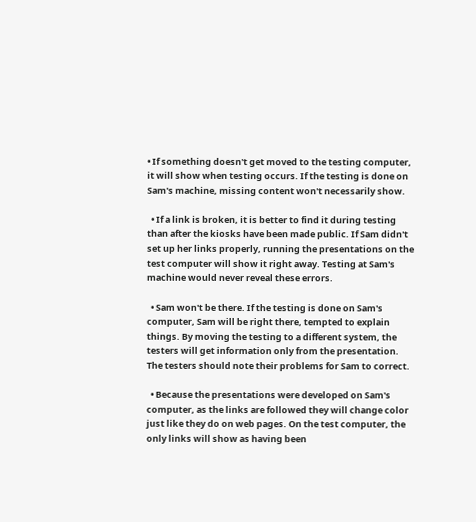• If something doesn't get moved to the testing computer, it will show when testing occurs. If the testing is done on Sam's machine, missing content won't necessarily show.

  • If a link is broken, it is better to find it during testing than after the kiosks have been made public. If Sam didn't set up her links properly, running the presentations on the test computer will show it right away. Testing at Sam's machine would never reveal these errors.

  • Sam won't be there. If the testing is done on Sam's computer, Sam will be right there, tempted to explain things. By moving the testing to a different system, the testers will get information only from the presentation. The testers should note their problems for Sam to correct.

  • Because the presentations were developed on Sam's computer, as the links are followed they will change color just like they do on web pages. On the test computer, the only links will show as having been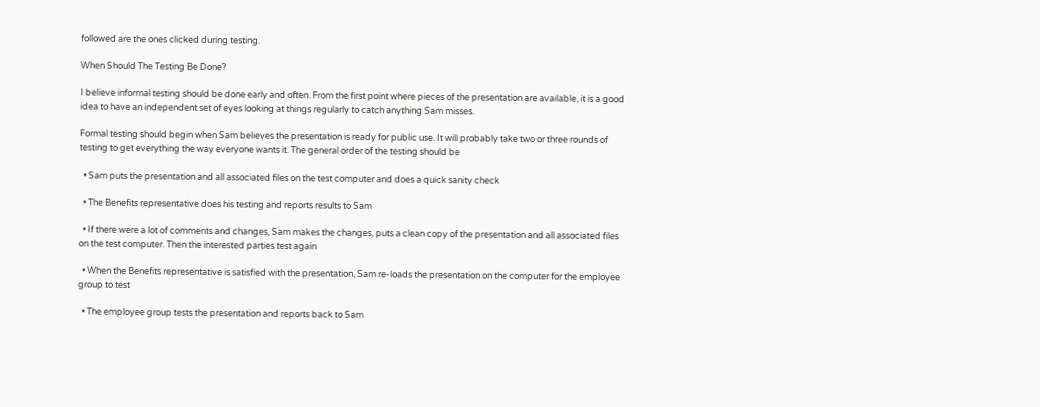followed are the ones clicked during testing.

When Should The Testing Be Done?

I believe informal testing should be done early and often. From the first point where pieces of the presentation are available, it is a good idea to have an independent set of eyes looking at things regularly to catch anything Sam misses.

Formal testing should begin when Sam believes the presentation is ready for public use. It will probably take two or three rounds of testing to get everything the way everyone wants it. The general order of the testing should be

  • Sam puts the presentation and all associated files on the test computer and does a quick sanity check

  • The Benefits representative does his testing and reports results to Sam

  • If there were a lot of comments and changes, Sam makes the changes, puts a clean copy of the presentation and all associated files on the test computer. Then the interested parties test again

  • When the Benefits representative is satisfied with the presentation, Sam re-loads the presentation on the computer for the employee group to test

  • The employee group tests the presentation and reports back to Sam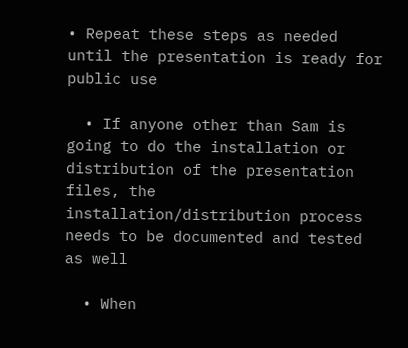• Repeat these steps as needed until the presentation is ready for public use

  • If anyone other than Sam is going to do the installation or distribution of the presentation files, the installation/distribution process needs to be documented and tested as well

  • When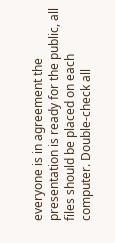everyone is in agreement the presentation is ready for the public, all files should be placed on each computer. Double-check all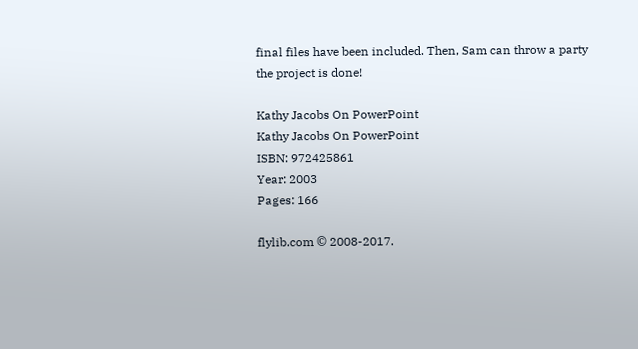final files have been included. Then, Sam can throw a party the project is done!

Kathy Jacobs On PowerPoint
Kathy Jacobs On PowerPoint
ISBN: 972425861
Year: 2003
Pages: 166

flylib.com © 2008-2017.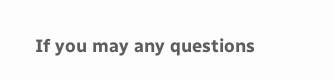If you may any questions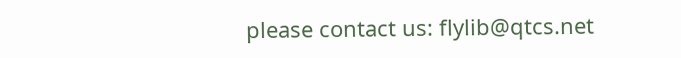please contact us: flylib@qtcs.net